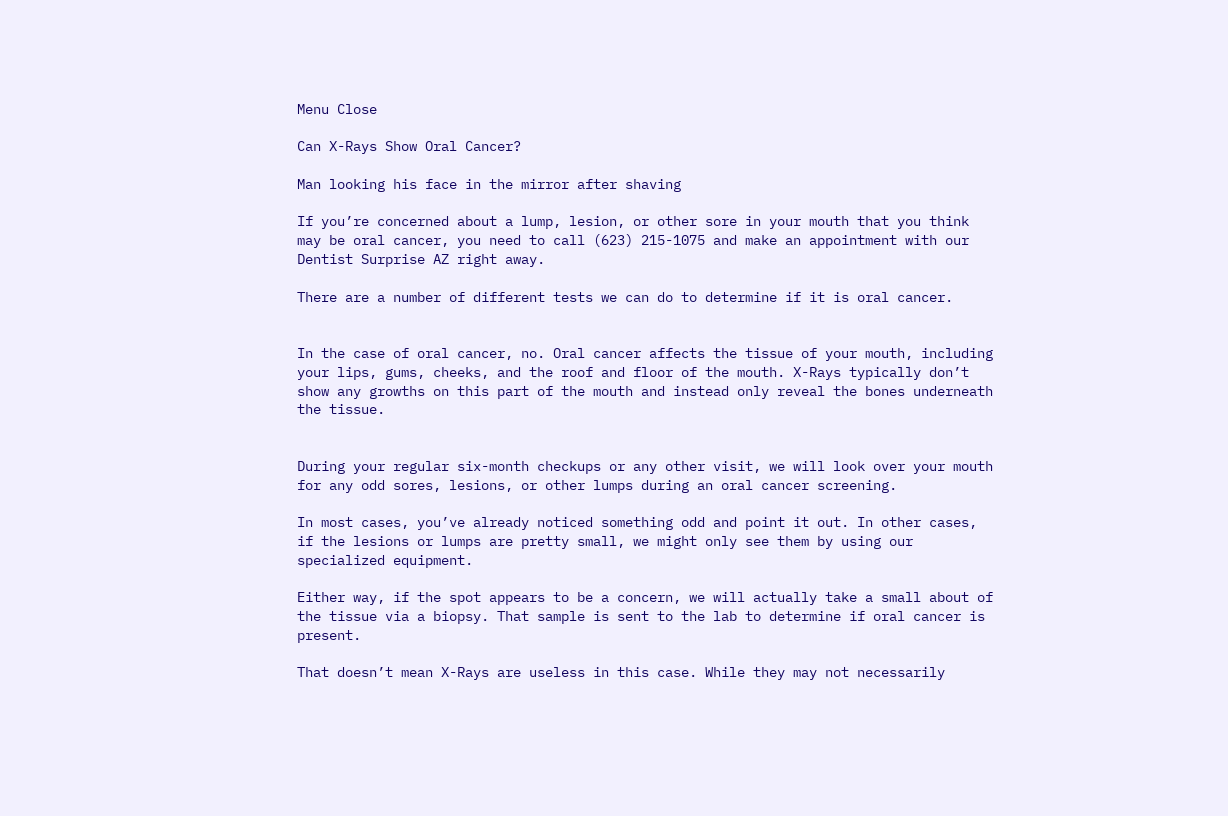Menu Close

Can X-Rays Show Oral Cancer?

Man looking his face in the mirror after shaving

If you’re concerned about a lump, lesion, or other sore in your mouth that you think may be oral cancer, you need to call (623) 215-1075 and make an appointment with our Dentist Surprise AZ right away.

There are a number of different tests we can do to determine if it is oral cancer.


In the case of oral cancer, no. Oral cancer affects the tissue of your mouth, including your lips, gums, cheeks, and the roof and floor of the mouth. X-Rays typically don’t show any growths on this part of the mouth and instead only reveal the bones underneath the tissue.


During your regular six-month checkups or any other visit, we will look over your mouth for any odd sores, lesions, or other lumps during an oral cancer screening.

In most cases, you’ve already noticed something odd and point it out. In other cases, if the lesions or lumps are pretty small, we might only see them by using our specialized equipment.

Either way, if the spot appears to be a concern, we will actually take a small about of the tissue via a biopsy. That sample is sent to the lab to determine if oral cancer is present.

That doesn’t mean X-Rays are useless in this case. While they may not necessarily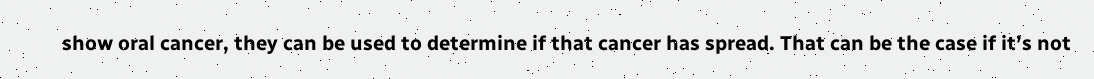show oral cancer, they can be used to determine if that cancer has spread. That can be the case if it’s not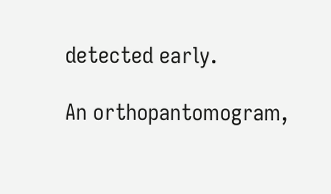detected early.

An orthopantomogram,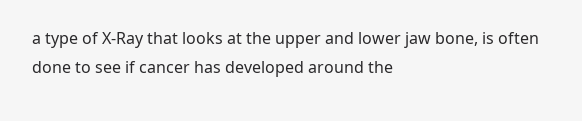a type of X-Ray that looks at the upper and lower jaw bone, is often done to see if cancer has developed around the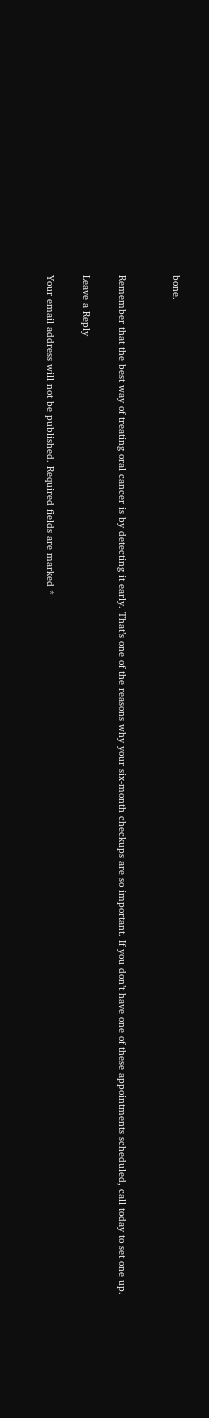bone.


Remember that the best way of treating oral cancer is by detecting it early. That’s one of the reasons why your six-month checkups are so important. If you don’t have one of these appointments scheduled, call today to set one up.

Leave a Reply

Your email address will not be published. Required fields are marked *